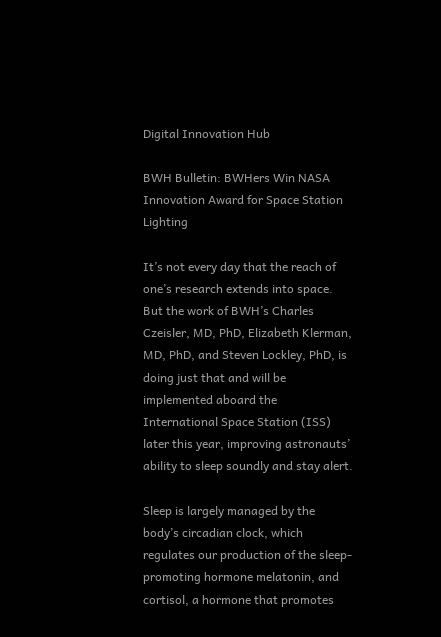Digital Innovation Hub

BWH Bulletin: BWHers Win NASA Innovation Award for Space Station Lighting

It’s not every day that the reach of one’s research extends into space.
But the work of BWH’s Charles Czeisler, MD, PhD, Elizabeth Klerman, MD, PhD, and Steven Lockley, PhD, is doing just that and will be implemented aboard the International Space Station (ISS) later this year, improving astronauts’ ability to sleep soundly and stay alert.

Sleep is largely managed by the body’s circadian clock, which regulates our production of the sleep-promoting hormone melatonin, and cortisol, a hormone that promotes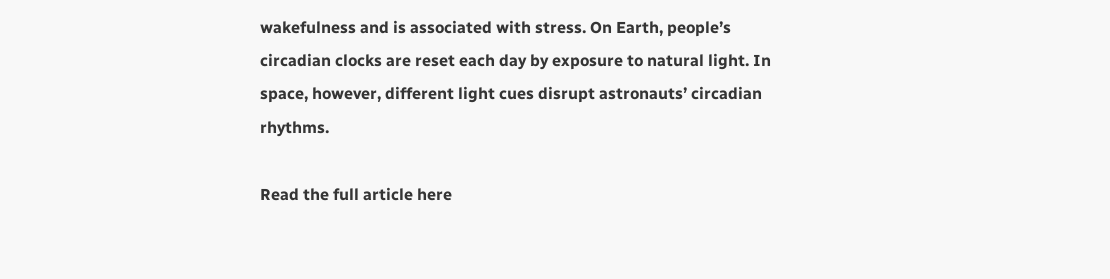wakefulness and is associated with stress. On Earth, people’s circadian clocks are reset each day by exposure to natural light. In space, however, different light cues disrupt astronauts’ circadian rhythms.

Read the full article here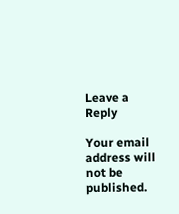Leave a Reply

Your email address will not be published.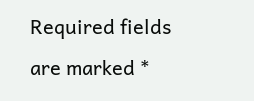Required fields are marked *